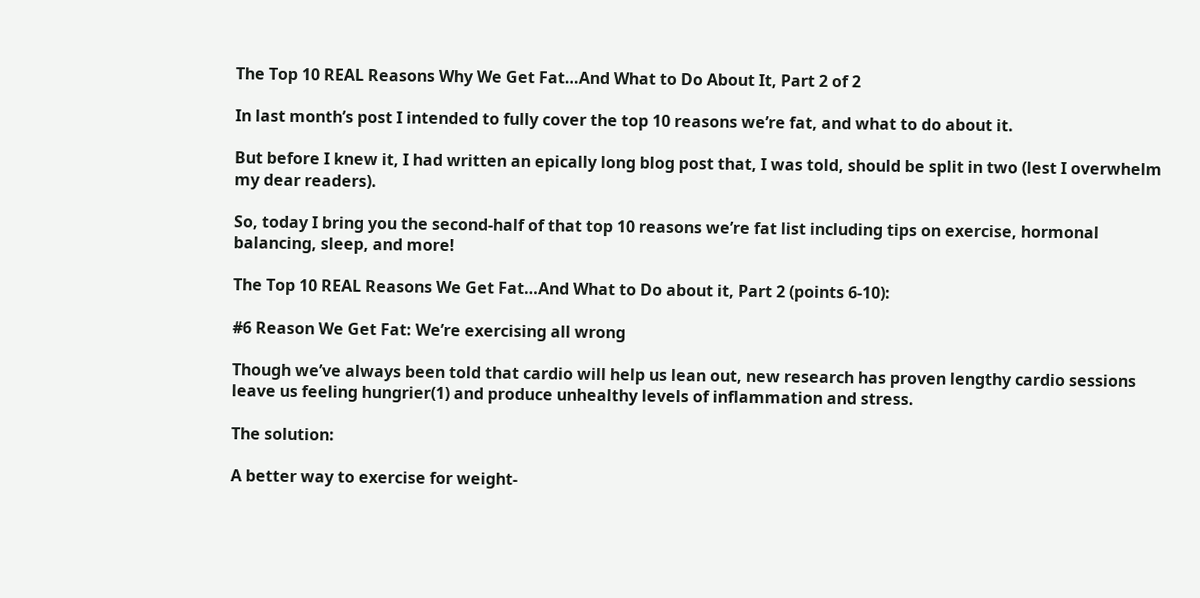The Top 10 REAL Reasons Why We Get Fat…And What to Do About It, Part 2 of 2

In last month’s post I intended to fully cover the top 10 reasons we’re fat, and what to do about it.

But before I knew it, I had written an epically long blog post that, I was told, should be split in two (lest I overwhelm my dear readers).

So, today I bring you the second-half of that top 10 reasons we’re fat list including tips on exercise, hormonal balancing, sleep, and more!

The Top 10 REAL Reasons We Get Fat…And What to Do about it, Part 2 (points 6-10):

#6 Reason We Get Fat: We’re exercising all wrong

Though we’ve always been told that cardio will help us lean out, new research has proven lengthy cardio sessions leave us feeling hungrier(1) and produce unhealthy levels of inflammation and stress.

The solution:

A better way to exercise for weight-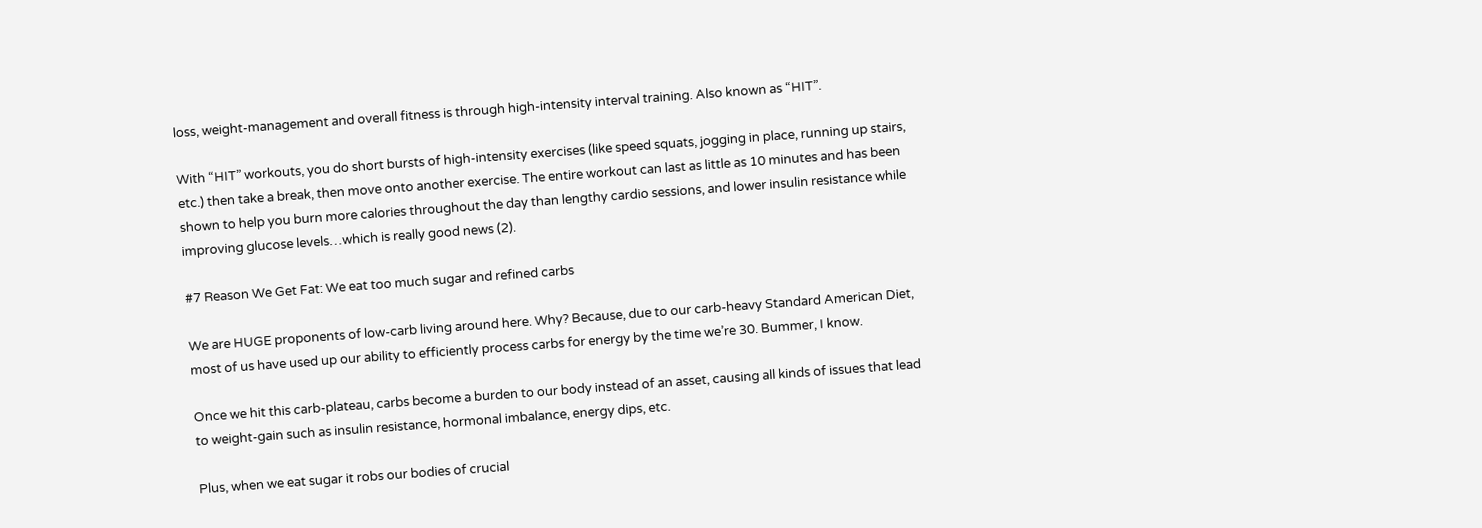loss, weight-management and overall fitness is through high-intensity interval training. Also known as “HIT”.

With “HIT” workouts, you do short bursts of high-intensity exercises (like speed squats, jogging in place, running up stairs, etc.) then take a break, then move onto another exercise. The entire workout can last as little as 10 minutes and has been shown to help you burn more calories throughout the day than lengthy cardio sessions, and lower insulin resistance while improving glucose levels…which is really good news (2).

#7 Reason We Get Fat: We eat too much sugar and refined carbs

We are HUGE proponents of low-carb living around here. Why? Because, due to our carb-heavy Standard American Diet, most of us have used up our ability to efficiently process carbs for energy by the time we’re 30. Bummer, I know.

Once we hit this carb-plateau, carbs become a burden to our body instead of an asset, causing all kinds of issues that lead to weight-gain such as insulin resistance, hormonal imbalance, energy dips, etc.

Plus, when we eat sugar it robs our bodies of crucial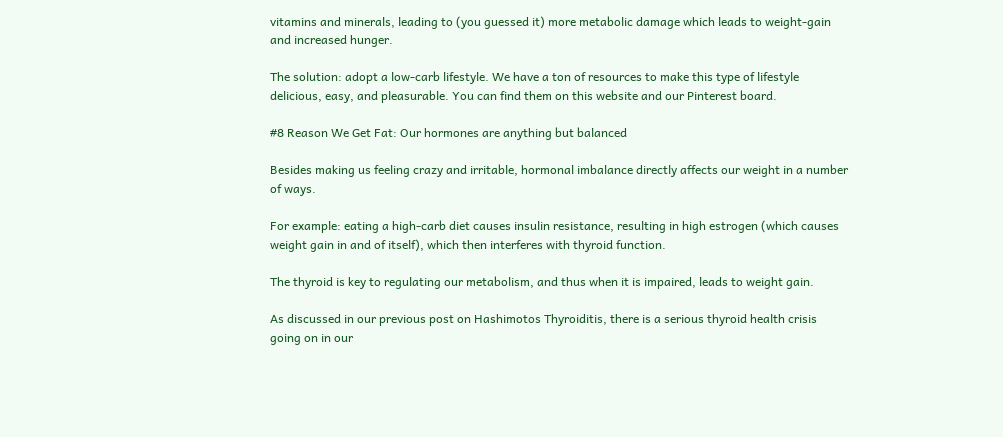vitamins and minerals, leading to (you guessed it) more metabolic damage which leads to weight-gain and increased hunger.

The solution: adopt a low-carb lifestyle. We have a ton of resources to make this type of lifestyle delicious, easy, and pleasurable. You can find them on this website and our Pinterest board.

#8 Reason We Get Fat: Our hormones are anything but balanced

Besides making us feeling crazy and irritable, hormonal imbalance directly affects our weight in a number of ways.

For example: eating a high-carb diet causes insulin resistance, resulting in high estrogen (which causes weight gain in and of itself), which then interferes with thyroid function.

The thyroid is key to regulating our metabolism, and thus when it is impaired, leads to weight gain.

As discussed in our previous post on Hashimotos Thyroiditis, there is a serious thyroid health crisis going on in our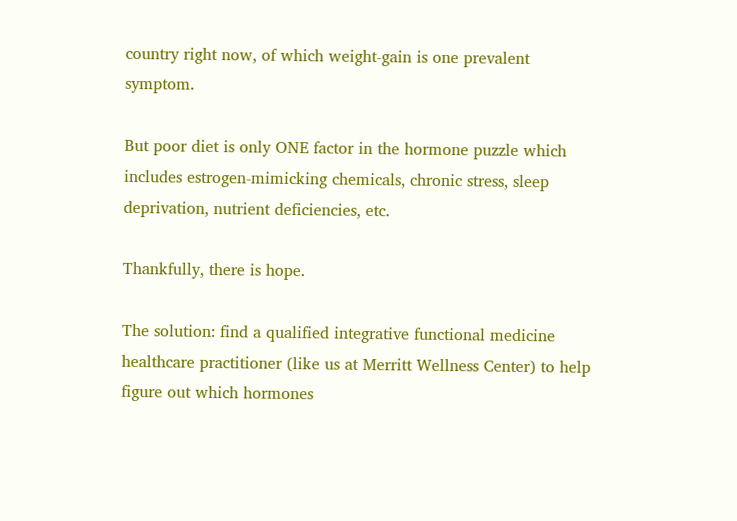country right now, of which weight-gain is one prevalent symptom.

But poor diet is only ONE factor in the hormone puzzle which includes estrogen-mimicking chemicals, chronic stress, sleep deprivation, nutrient deficiencies, etc.

Thankfully, there is hope.

The solution: find a qualified integrative functional medicine healthcare practitioner (like us at Merritt Wellness Center) to help figure out which hormones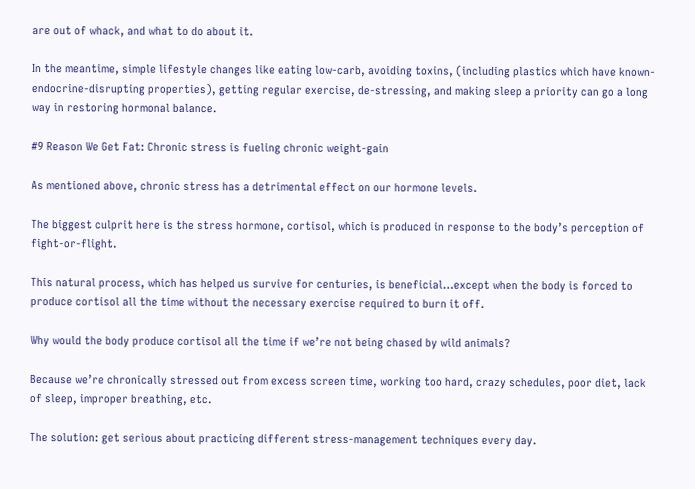are out of whack, and what to do about it.

In the meantime, simple lifestyle changes like eating low-carb, avoiding toxins, (including plastics which have known-endocrine-disrupting properties), getting regular exercise, de-stressing, and making sleep a priority can go a long way in restoring hormonal balance.

#9 Reason We Get Fat: Chronic stress is fueling chronic weight-gain

As mentioned above, chronic stress has a detrimental effect on our hormone levels.

The biggest culprit here is the stress hormone, cortisol, which is produced in response to the body’s perception of fight-or-flight.

This natural process, which has helped us survive for centuries, is beneficial…except when the body is forced to produce cortisol all the time without the necessary exercise required to burn it off.

Why would the body produce cortisol all the time if we’re not being chased by wild animals?

Because we’re chronically stressed out from excess screen time, working too hard, crazy schedules, poor diet, lack of sleep, improper breathing, etc.

The solution: get serious about practicing different stress-management techniques every day.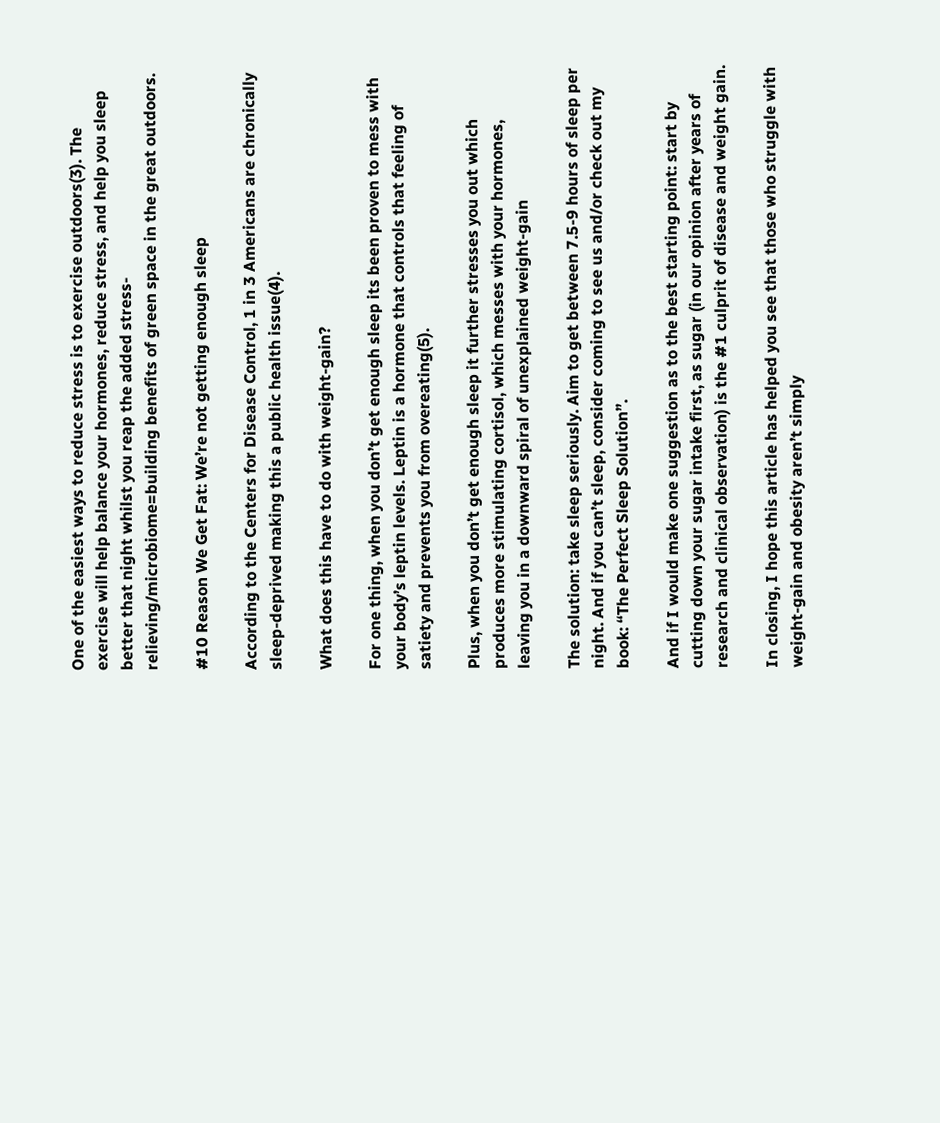One of the easiest ways to reduce stress is to exercise outdoors(3). The exercise will help balance your hormones, reduce stress, and help you sleep better that night whilst you reap the added stress-relieving/microbiome=building benefits of green space in the great outdoors.

#10 Reason We Get Fat: We’re not getting enough sleep

According to the Centers for Disease Control, 1 in 3 Americans are chronically sleep-deprived making this a public health issue(4).

What does this have to do with weight-gain?

For one thing, when you don’t get enough sleep its been proven to mess with your body’s leptin levels. Leptin is a hormone that controls that feeling of satiety and prevents you from overeating(5).

Plus, when you don’t get enough sleep it further stresses you out which produces more stimulating cortisol, which messes with your hormones, leaving you in a downward spiral of unexplained weight-gain

The solution: take sleep seriously. Aim to get between 7.5-9 hours of sleep per night. And if you can’t sleep, consider coming to see us and/or check out my book: “The Perfect Sleep Solution”.

And if I would make one suggestion as to the best starting point: start by cutting down your sugar intake first, as sugar (in our opinion after years of research and clinical observation) is the #1 culprit of disease and weight gain.

In closing, I hope this article has helped you see that those who struggle with weight-gain and obesity aren’t simply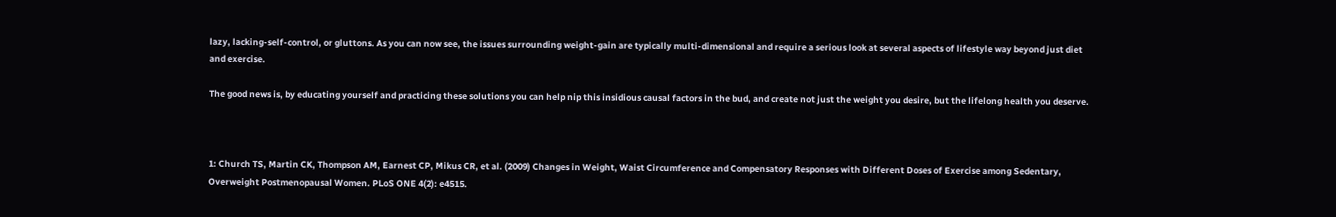lazy, lacking-self-control, or gluttons. As you can now see, the issues surrounding weight-gain are typically multi-dimensional and require a serious look at several aspects of lifestyle way beyond just diet and exercise.

The good news is, by educating yourself and practicing these solutions you can help nip this insidious causal factors in the bud, and create not just the weight you desire, but the lifelong health you deserve.



1: Church TS, Martin CK, Thompson AM, Earnest CP, Mikus CR, et al. (2009) Changes in Weight, Waist Circumference and Compensatory Responses with Different Doses of Exercise among Sedentary, Overweight Postmenopausal Women. PLoS ONE 4(2): e4515.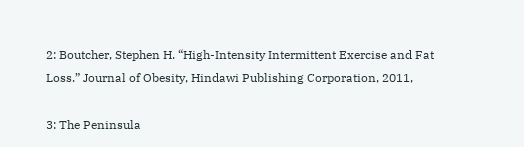2: Boutcher, Stephen H. “High-Intensity Intermittent Exercise and Fat Loss.” Journal of Obesity, Hindawi Publishing Corporation, 2011,

3: The Peninsula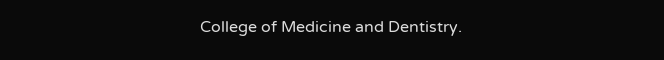College of Medicine and Dentistry.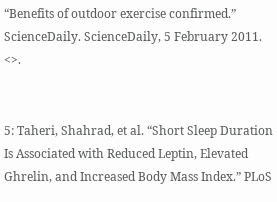“Benefits of outdoor exercise confirmed.” ScienceDaily. ScienceDaily, 5 February 2011. <>.


5: Taheri, Shahrad, et al. “Short Sleep Duration Is Associated with Reduced Leptin, Elevated Ghrelin, and Increased Body Mass Index.” PLoS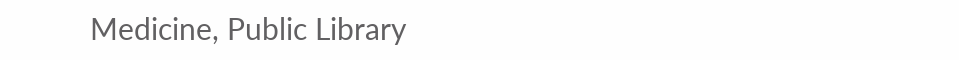Medicine, Public Library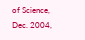of Science, Dec. 2004,